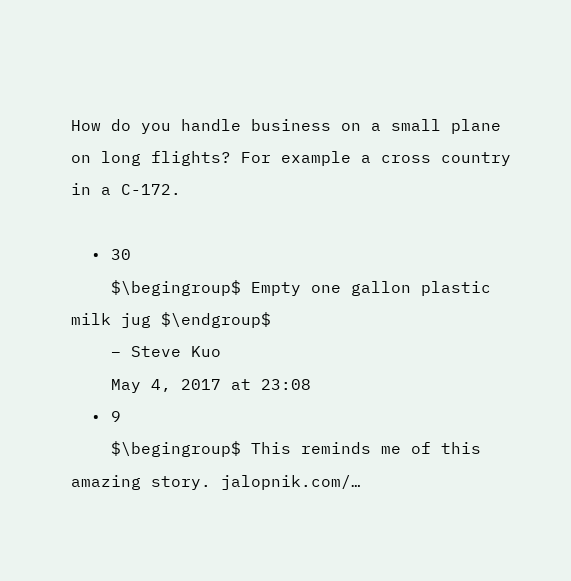How do you handle business on a small plane on long flights? For example a cross country in a C-172.

  • 30
    $\begingroup$ Empty one gallon plastic milk jug $\endgroup$
    – Steve Kuo
    May 4, 2017 at 23:08
  • 9
    $\begingroup$ This reminds me of this amazing story. jalopnik.com/…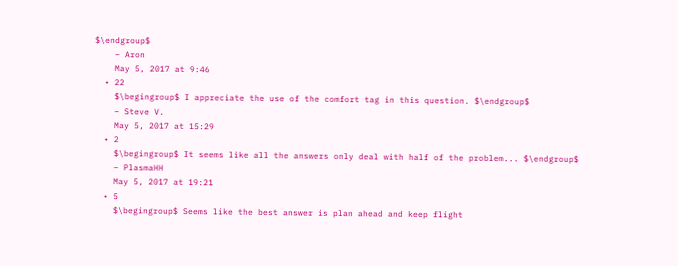$\endgroup$
    – Aron
    May 5, 2017 at 9:46
  • 22
    $\begingroup$ I appreciate the use of the comfort tag in this question. $\endgroup$
    – Steve V.
    May 5, 2017 at 15:29
  • 2
    $\begingroup$ It seems like all the answers only deal with half of the problem... $\endgroup$
    – PlasmaHH
    May 5, 2017 at 19:21
  • 5
    $\begingroup$ Seems like the best answer is plan ahead and keep flight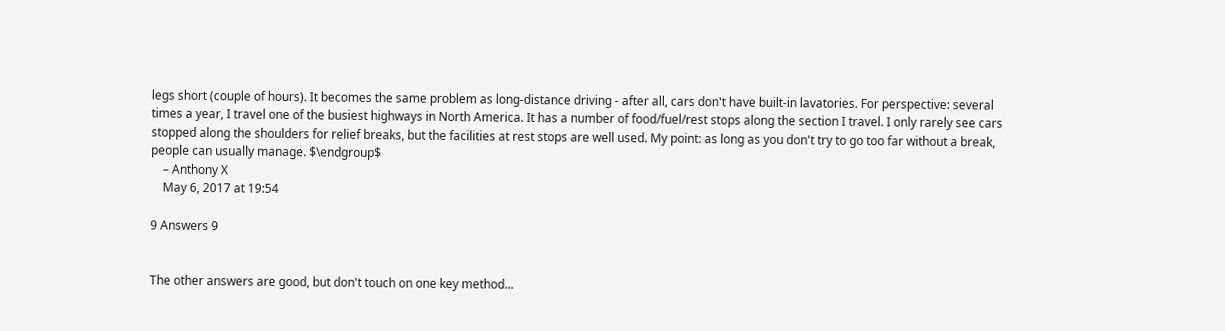legs short (couple of hours). It becomes the same problem as long-distance driving - after all, cars don't have built-in lavatories. For perspective: several times a year, I travel one of the busiest highways in North America. It has a number of food/fuel/rest stops along the section I travel. I only rarely see cars stopped along the shoulders for relief breaks, but the facilities at rest stops are well used. My point: as long as you don't try to go too far without a break, people can usually manage. $\endgroup$
    – Anthony X
    May 6, 2017 at 19:54

9 Answers 9


The other answers are good, but don't touch on one key method...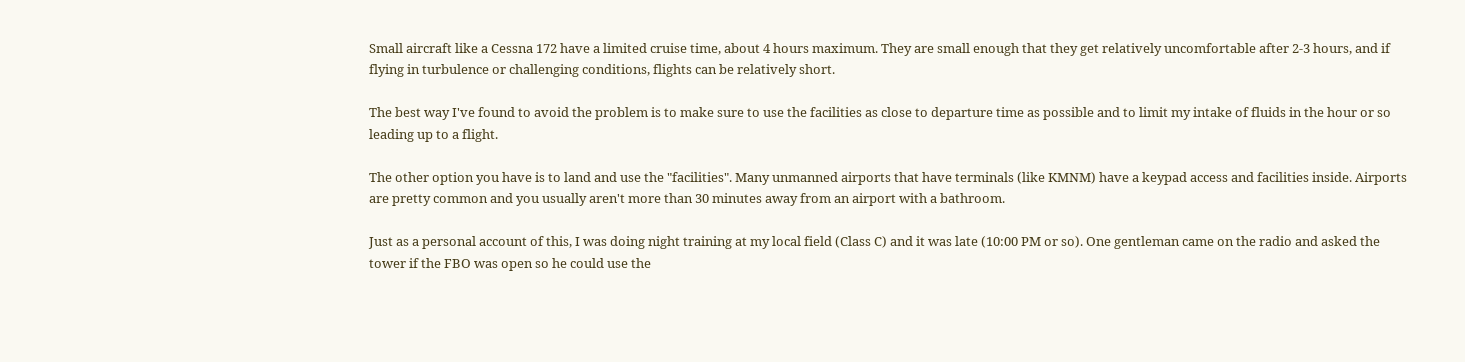Small aircraft like a Cessna 172 have a limited cruise time, about 4 hours maximum. They are small enough that they get relatively uncomfortable after 2-3 hours, and if flying in turbulence or challenging conditions, flights can be relatively short.

The best way I've found to avoid the problem is to make sure to use the facilities as close to departure time as possible and to limit my intake of fluids in the hour or so leading up to a flight.

The other option you have is to land and use the "facilities". Many unmanned airports that have terminals (like KMNM) have a keypad access and facilities inside. Airports are pretty common and you usually aren't more than 30 minutes away from an airport with a bathroom.

Just as a personal account of this, I was doing night training at my local field (Class C) and it was late (10:00 PM or so). One gentleman came on the radio and asked the tower if the FBO was open so he could use the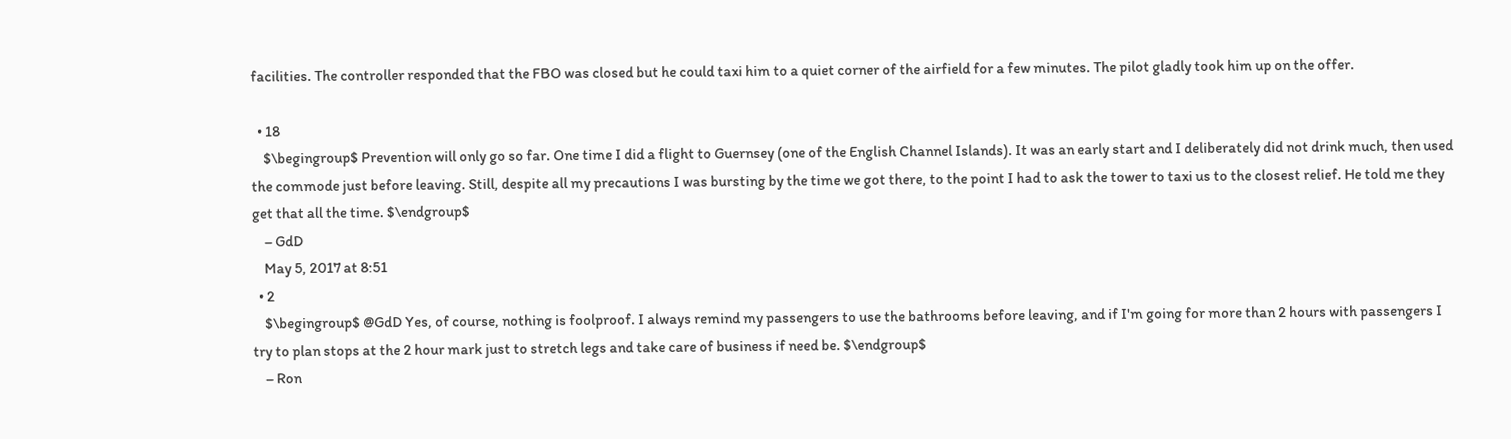facilities. The controller responded that the FBO was closed but he could taxi him to a quiet corner of the airfield for a few minutes. The pilot gladly took him up on the offer.

  • 18
    $\begingroup$ Prevention will only go so far. One time I did a flight to Guernsey (one of the English Channel Islands). It was an early start and I deliberately did not drink much, then used the commode just before leaving. Still, despite all my precautions I was bursting by the time we got there, to the point I had to ask the tower to taxi us to the closest relief. He told me they get that all the time. $\endgroup$
    – GdD
    May 5, 2017 at 8:51
  • 2
    $\begingroup$ @GdD Yes, of course, nothing is foolproof. I always remind my passengers to use the bathrooms before leaving, and if I'm going for more than 2 hours with passengers I try to plan stops at the 2 hour mark just to stretch legs and take care of business if need be. $\endgroup$
    – Ron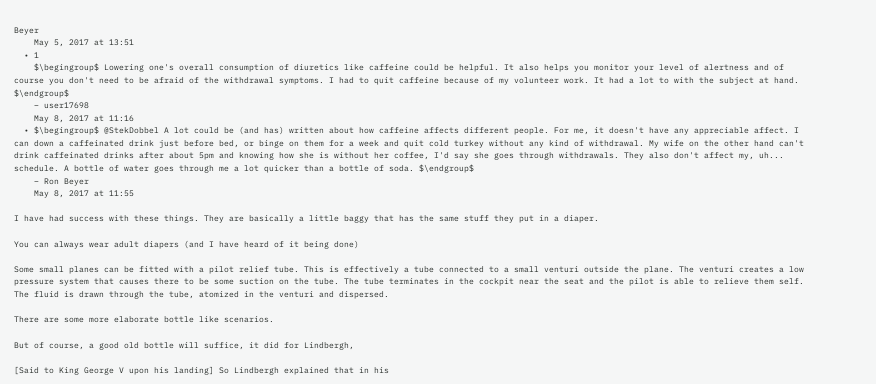Beyer
    May 5, 2017 at 13:51
  • 1
    $\begingroup$ Lowering one's overall consumption of diuretics like caffeine could be helpful. It also helps you monitor your level of alertness and of course you don't need to be afraid of the withdrawal symptoms. I had to quit caffeine because of my volunteer work. It had a lot to with the subject at hand. $\endgroup$
    – user17698
    May 8, 2017 at 11:16
  • $\begingroup$ @StekDobbel A lot could be (and has) written about how caffeine affects different people. For me, it doesn't have any appreciable affect. I can down a caffeinated drink just before bed, or binge on them for a week and quit cold turkey without any kind of withdrawal. My wife on the other hand can't drink caffeinated drinks after about 5pm and knowing how she is without her coffee, I'd say she goes through withdrawals. They also don't affect my, uh... schedule. A bottle of water goes through me a lot quicker than a bottle of soda. $\endgroup$
    – Ron Beyer
    May 8, 2017 at 11:55

I have had success with these things. They are basically a little baggy that has the same stuff they put in a diaper.

You can always wear adult diapers (and I have heard of it being done)

Some small planes can be fitted with a pilot relief tube. This is effectively a tube connected to a small venturi outside the plane. The venturi creates a low pressure system that causes there to be some suction on the tube. The tube terminates in the cockpit near the seat and the pilot is able to relieve them self. The fluid is drawn through the tube, atomized in the venturi and dispersed.

There are some more elaborate bottle like scenarios.

But of course, a good old bottle will suffice, it did for Lindbergh,

[Said to King George V upon his landing] So Lindbergh explained that in his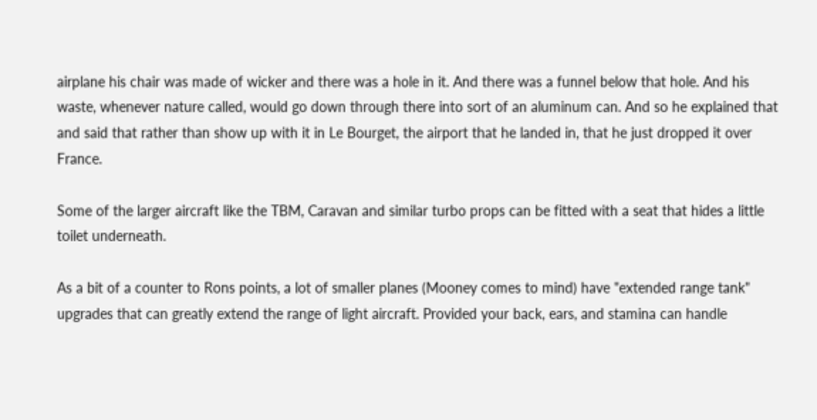airplane his chair was made of wicker and there was a hole in it. And there was a funnel below that hole. And his waste, whenever nature called, would go down through there into sort of an aluminum can. And so he explained that and said that rather than show up with it in Le Bourget, the airport that he landed in, that he just dropped it over France.

Some of the larger aircraft like the TBM, Caravan and similar turbo props can be fitted with a seat that hides a little toilet underneath.

As a bit of a counter to Rons points, a lot of smaller planes (Mooney comes to mind) have "extended range tank" upgrades that can greatly extend the range of light aircraft. Provided your back, ears, and stamina can handle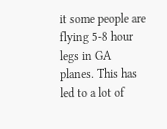it some people are flying 5-8 hour legs in GA planes. This has led to a lot of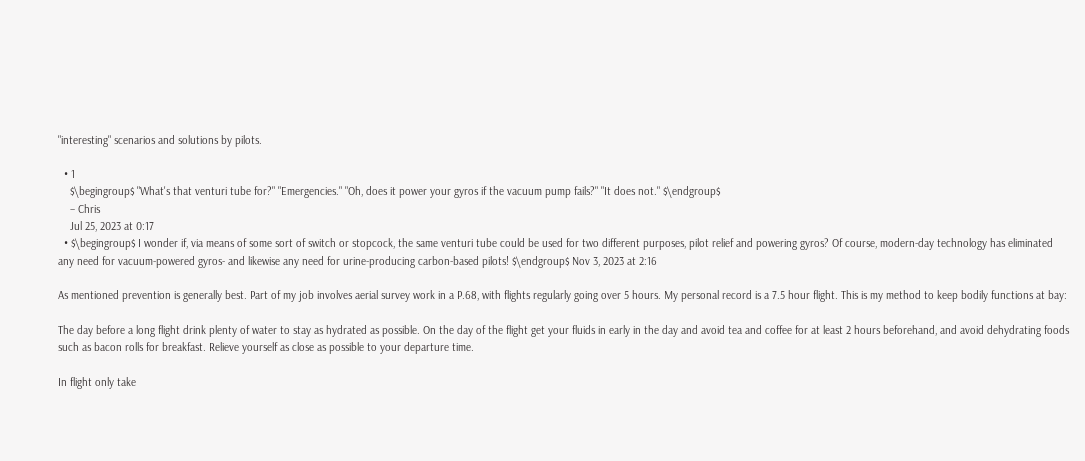"interesting" scenarios and solutions by pilots.

  • 1
    $\begingroup$ "What's that venturi tube for?" "Emergencies." "Oh, does it power your gyros if the vacuum pump fails?" "It does not." $\endgroup$
    – Chris
    Jul 25, 2023 at 0:17
  • $\begingroup$ I wonder if, via means of some sort of switch or stopcock, the same venturi tube could be used for two different purposes, pilot relief and powering gyros? Of course, modern-day technology has eliminated any need for vacuum-powered gyros- and likewise any need for urine-producing carbon-based pilots! $\endgroup$ Nov 3, 2023 at 2:16

As mentioned prevention is generally best. Part of my job involves aerial survey work in a P.68, with flights regularly going over 5 hours. My personal record is a 7.5 hour flight. This is my method to keep bodily functions at bay:

The day before a long flight drink plenty of water to stay as hydrated as possible. On the day of the flight get your fluids in early in the day and avoid tea and coffee for at least 2 hours beforehand, and avoid dehydrating foods such as bacon rolls for breakfast. Relieve yourself as close as possible to your departure time.

In flight only take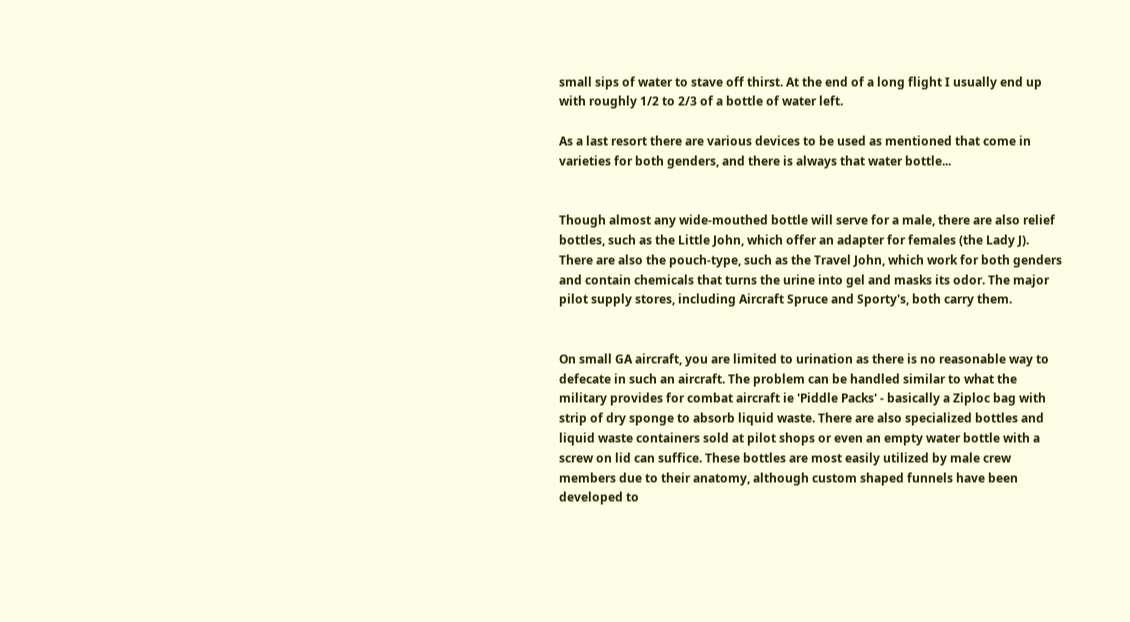small sips of water to stave off thirst. At the end of a long flight I usually end up with roughly 1/2 to 2/3 of a bottle of water left.

As a last resort there are various devices to be used as mentioned that come in varieties for both genders, and there is always that water bottle...


Though almost any wide-mouthed bottle will serve for a male, there are also relief bottles, such as the Little John, which offer an adapter for females (the Lady J). There are also the pouch-type, such as the Travel John, which work for both genders and contain chemicals that turns the urine into gel and masks its odor. The major pilot supply stores, including Aircraft Spruce and Sporty's, both carry them.


On small GA aircraft, you are limited to urination as there is no reasonable way to defecate in such an aircraft. The problem can be handled similar to what the military provides for combat aircraft ie 'Piddle Packs' - basically a Ziploc bag with strip of dry sponge to absorb liquid waste. There are also specialized bottles and liquid waste containers sold at pilot shops or even an empty water bottle with a screw on lid can suffice. These bottles are most easily utilized by male crew members due to their anatomy, although custom shaped funnels have been developed to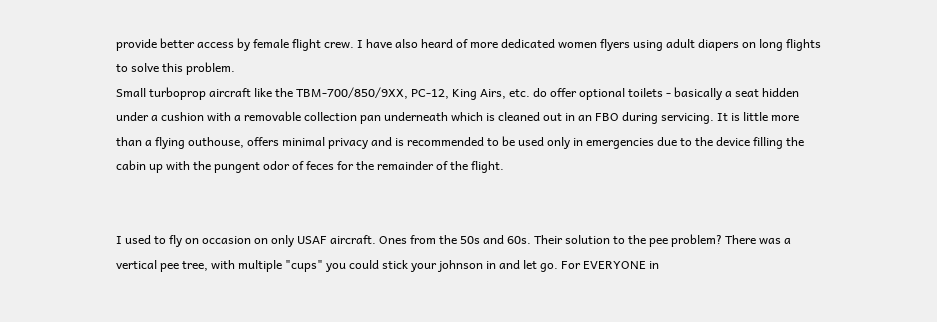provide better access by female flight crew. I have also heard of more dedicated women flyers using adult diapers on long flights to solve this problem.
Small turboprop aircraft like the TBM-700/850/9XX, PC-12, King Airs, etc. do offer optional toilets - basically a seat hidden under a cushion with a removable collection pan underneath which is cleaned out in an FBO during servicing. It is little more than a flying outhouse, offers minimal privacy and is recommended to be used only in emergencies due to the device filling the cabin up with the pungent odor of feces for the remainder of the flight.


I used to fly on occasion on only USAF aircraft. Ones from the 50s and 60s. Their solution to the pee problem? There was a vertical pee tree, with multiple "cups" you could stick your johnson in and let go. For EVERYONE in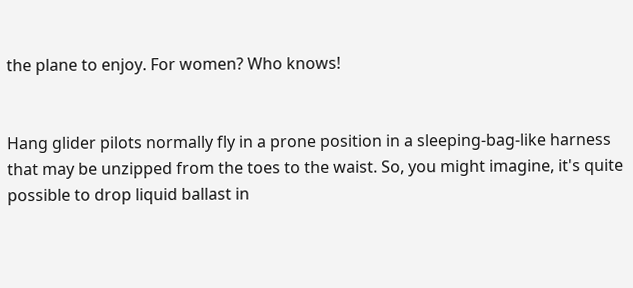the plane to enjoy. For women? Who knows!


Hang glider pilots normally fly in a prone position in a sleeping-bag-like harness that may be unzipped from the toes to the waist. So, you might imagine, it's quite possible to drop liquid ballast in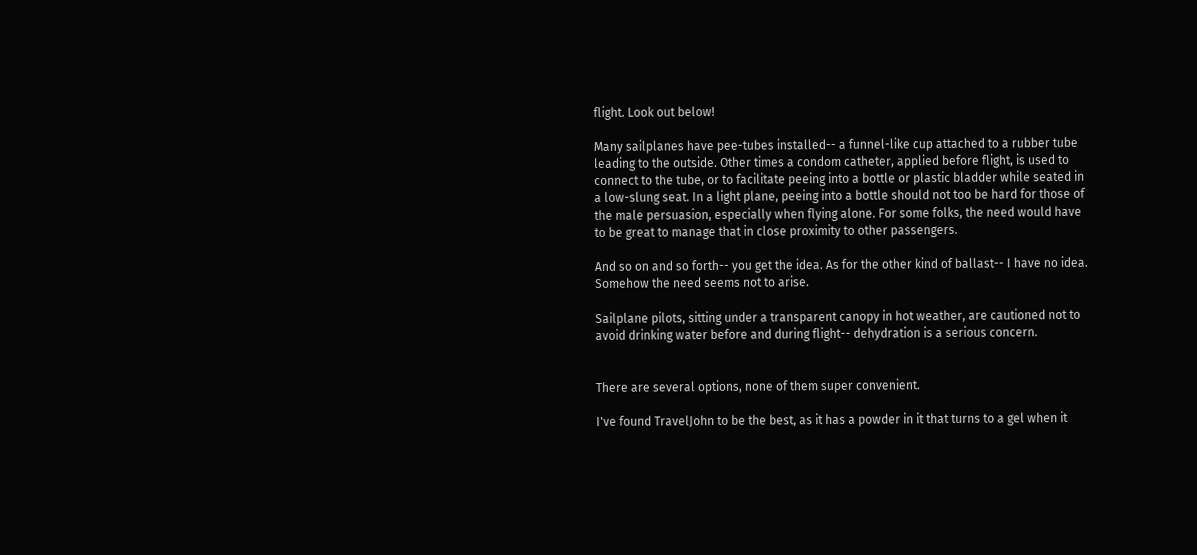flight. Look out below!

Many sailplanes have pee-tubes installed-- a funnel-like cup attached to a rubber tube leading to the outside. Other times a condom catheter, applied before flight, is used to connect to the tube, or to facilitate peeing into a bottle or plastic bladder while seated in a low-slung seat. In a light plane, peeing into a bottle should not too be hard for those of the male persuasion, especially when flying alone. For some folks, the need would have to be great to manage that in close proximity to other passengers.

And so on and so forth-- you get the idea. As for the other kind of ballast-- I have no idea. Somehow the need seems not to arise.

Sailplane pilots, sitting under a transparent canopy in hot weather, are cautioned not to avoid drinking water before and during flight-- dehydration is a serious concern.


There are several options, none of them super convenient.

I've found TravelJohn to be the best, as it has a powder in it that turns to a gel when it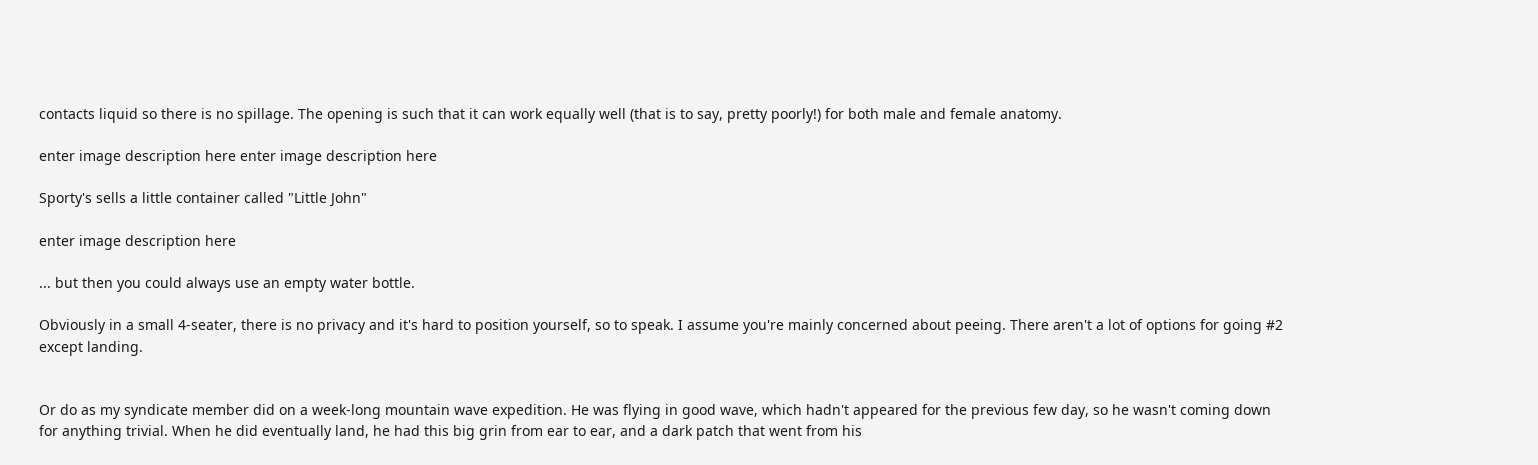contacts liquid so there is no spillage. The opening is such that it can work equally well (that is to say, pretty poorly!) for both male and female anatomy.

enter image description here enter image description here

Sporty's sells a little container called "Little John"

enter image description here

... but then you could always use an empty water bottle.

Obviously in a small 4-seater, there is no privacy and it's hard to position yourself, so to speak. I assume you're mainly concerned about peeing. There aren't a lot of options for going #2 except landing.


Or do as my syndicate member did on a week-long mountain wave expedition. He was flying in good wave, which hadn't appeared for the previous few day, so he wasn't coming down for anything trivial. When he did eventually land, he had this big grin from ear to ear, and a dark patch that went from his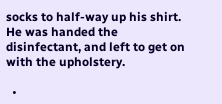socks to half-way up his shirt. He was handed the disinfectant, and left to get on with the upholstery.

  •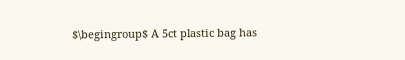$\begingroup$ A 5ct plastic bag has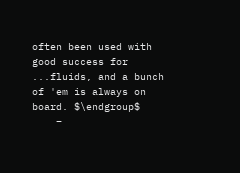often been used with good success for ...fluids, and a bunch of 'em is always on board. $\endgroup$
    –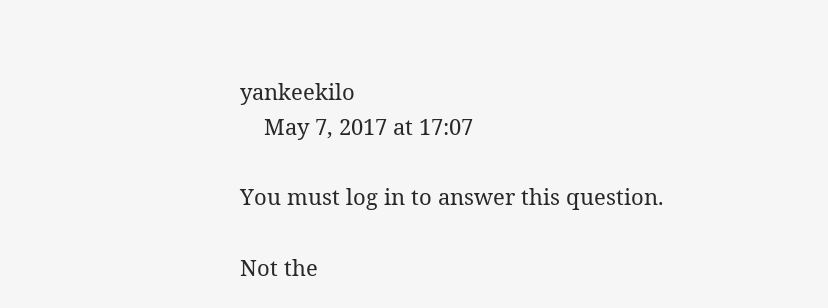yankeekilo
    May 7, 2017 at 17:07

You must log in to answer this question.

Not the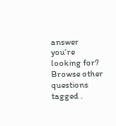answer you're looking for? Browse other questions tagged .